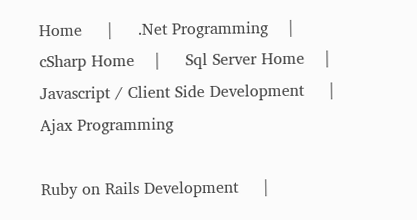Home     |     .Net Programming    |     cSharp Home    |     Sql Server Home    |     Javascript / Client Side Development     |     Ajax Programming

Ruby on Rails Development     |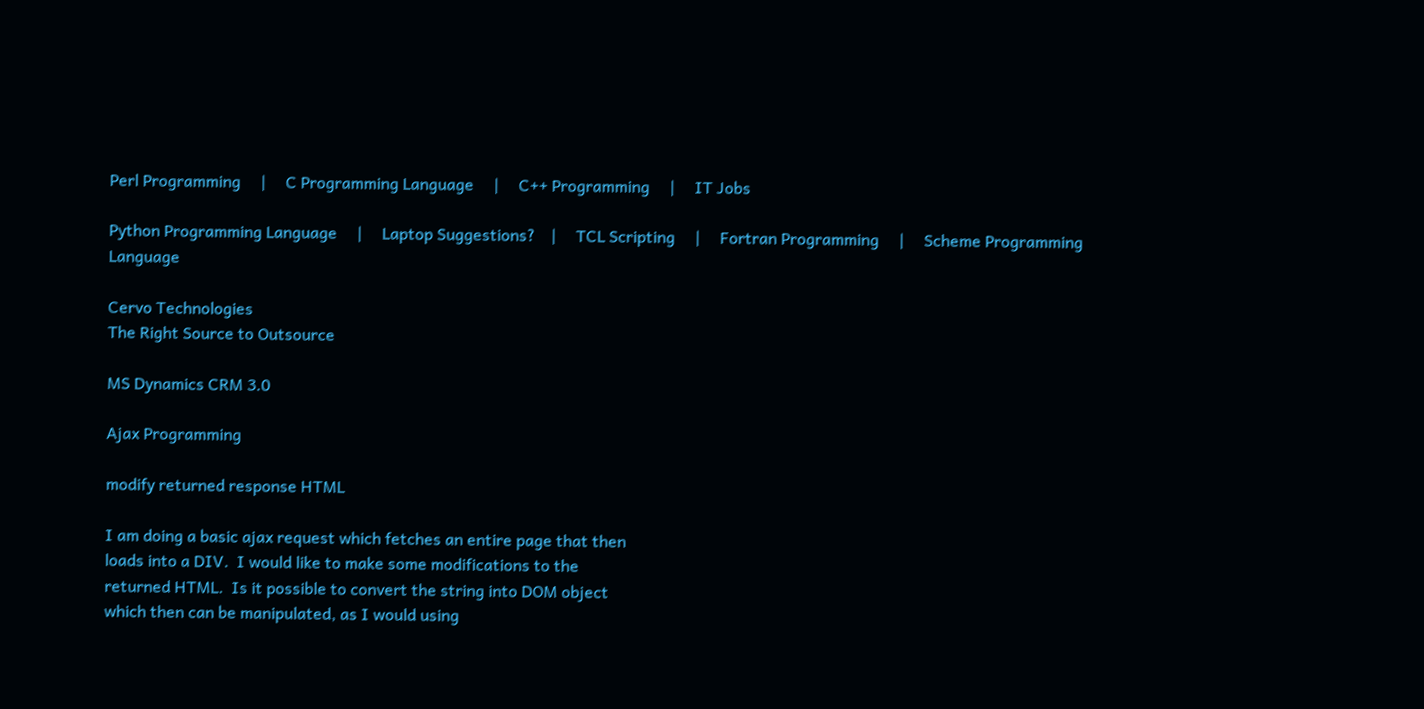Perl Programming     |     C Programming Language     |     C++ Programming     |     IT Jobs

Python Programming Language     |     Laptop Suggestions?    |     TCL Scripting     |     Fortran Programming     |     Scheme Programming Language

Cervo Technologies
The Right Source to Outsource

MS Dynamics CRM 3.0

Ajax Programming

modify returned response HTML

I am doing a basic ajax request which fetches an entire page that then
loads into a DIV.  I would like to make some modifications to the
returned HTML.  Is it possible to convert the string into DOM object
which then can be manipulated, as I would using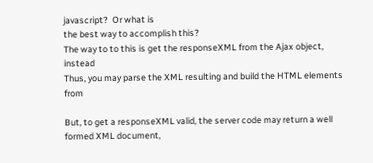javascript?  Or what is
the best way to accomplish this?
The way to to this is get the responseXML from the Ajax object, instead
Thus, you may parse the XML resulting and build the HTML elements from

But, to get a responseXML valid, the server code may return a well
formed XML document,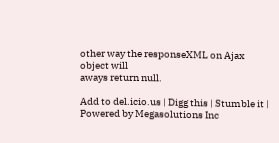other way the responseXML on Ajax object will
aways return null.

Add to del.icio.us | Digg this | Stumble it | Powered by Megasolutions Inc